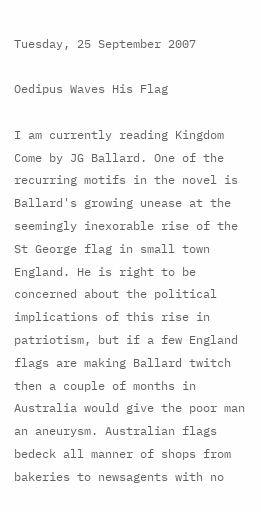Tuesday, 25 September 2007

Oedipus Waves His Flag

I am currently reading Kingdom Come by JG Ballard. One of the recurring motifs in the novel is Ballard's growing unease at the seemingly inexorable rise of the St George flag in small town England. He is right to be concerned about the political implications of this rise in patriotism, but if a few England flags are making Ballard twitch then a couple of months in Australia would give the poor man an aneurysm. Australian flags bedeck all manner of shops from bakeries to newsagents with no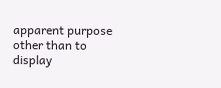apparent purpose other than to display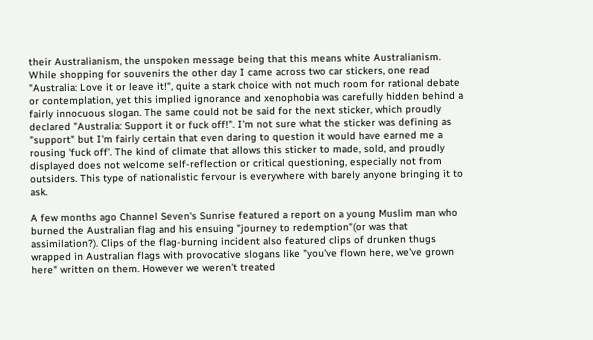their Australianism, the unspoken message being that this means white Australianism. While shopping for souvenirs the other day I came across two car stickers, one read "Australia: Love it or leave it!", quite a stark choice with not much room for rational debate or contemplation, yet this implied ignorance and xenophobia was carefully hidden behind a fairly innocuous slogan. The same could not be said for the next sticker, which proudly declared "Australia: Support it or fuck off!". I'm not sure what the sticker was defining as "support" but I'm fairly certain that even daring to question it would have earned me a rousing 'fuck off'. The kind of climate that allows this sticker to made, sold, and proudly displayed does not welcome self-reflection or critical questioning, especially not from outsiders. This type of nationalistic fervour is everywhere with barely anyone bringing it to ask.

A few months ago Channel Seven's Sunrise featured a report on a young Muslim man who burned the Australian flag and his ensuing "journey to redemption"(or was that assimilation?). Clips of the flag-burning incident also featured clips of drunken thugs wrapped in Australian flags with provocative slogans like "you've flown here, we've grown here" written on them. However we weren't treated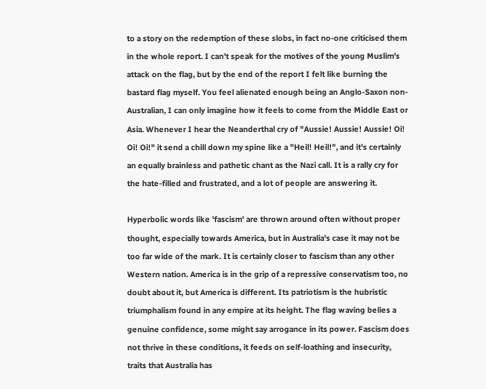to a story on the redemption of these slobs, in fact no-one criticised them in the whole report. I can't speak for the motives of the young Muslim's attack on the flag, but by the end of the report I felt like burning the bastard flag myself. You feel alienated enough being an Anglo-Saxon non-Australian, I can only imagine how it feels to come from the Middle East or Asia. Whenever I hear the Neanderthal cry of "Aussie! Aussie! Aussie! Oi! Oi! Oi!" it send a chill down my spine like a "Heil! Heil!", and it's certainly an equally brainless and pathetic chant as the Nazi call. It is a rally cry for the hate-filled and frustrated, and a lot of people are answering it.

Hyperbolic words like 'fascism' are thrown around often without proper thought, especially towards America, but in Australia's case it may not be too far wide of the mark. It is certainly closer to fascism than any other Western nation. America is in the grip of a repressive conservatism too, no doubt about it, but America is different. Its patriotism is the hubristic triumphalism found in any empire at its height. The flag waving belies a genuine confidence, some might say arrogance in its power. Fascism does not thrive in these conditions, it feeds on self-loathing and insecurity, traits that Australia has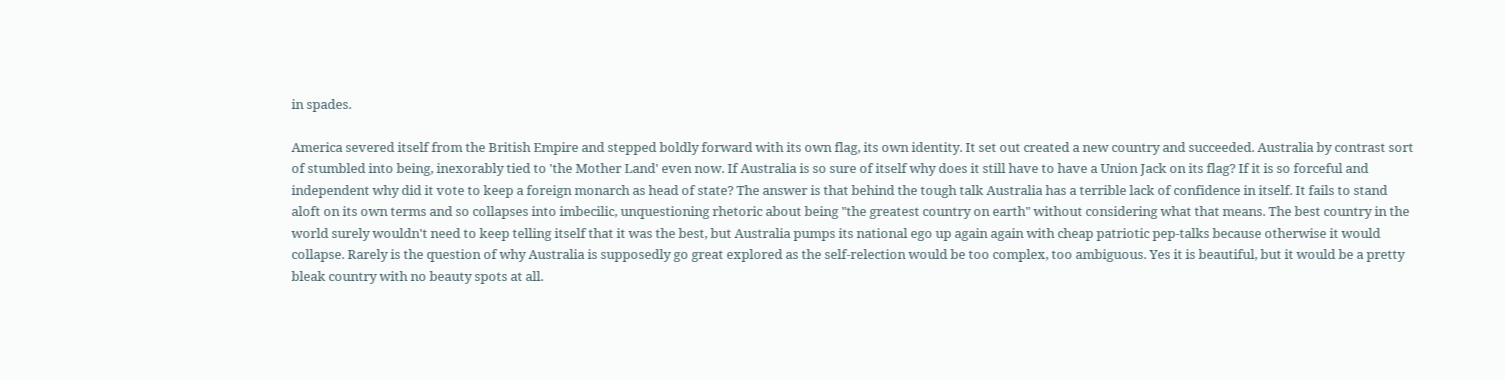in spades.

America severed itself from the British Empire and stepped boldly forward with its own flag, its own identity. It set out created a new country and succeeded. Australia by contrast sort of stumbled into being, inexorably tied to 'the Mother Land' even now. If Australia is so sure of itself why does it still have to have a Union Jack on its flag? If it is so forceful and independent why did it vote to keep a foreign monarch as head of state? The answer is that behind the tough talk Australia has a terrible lack of confidence in itself. It fails to stand aloft on its own terms and so collapses into imbecilic, unquestioning rhetoric about being "the greatest country on earth" without considering what that means. The best country in the world surely wouldn't need to keep telling itself that it was the best, but Australia pumps its national ego up again again with cheap patriotic pep-talks because otherwise it would collapse. Rarely is the question of why Australia is supposedly go great explored as the self-relection would be too complex, too ambiguous. Yes it is beautiful, but it would be a pretty bleak country with no beauty spots at all.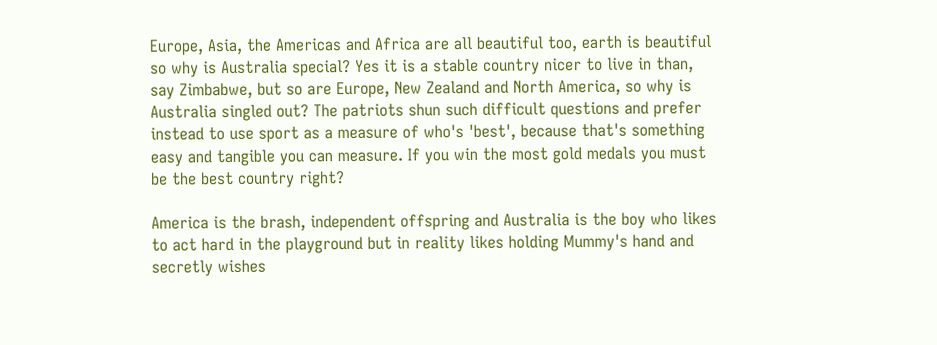Europe, Asia, the Americas and Africa are all beautiful too, earth is beautiful so why is Australia special? Yes it is a stable country nicer to live in than, say Zimbabwe, but so are Europe, New Zealand and North America, so why is Australia singled out? The patriots shun such difficult questions and prefer instead to use sport as a measure of who's 'best', because that's something easy and tangible you can measure. If you win the most gold medals you must be the best country right?

America is the brash, independent offspring and Australia is the boy who likes to act hard in the playground but in reality likes holding Mummy's hand and secretly wishes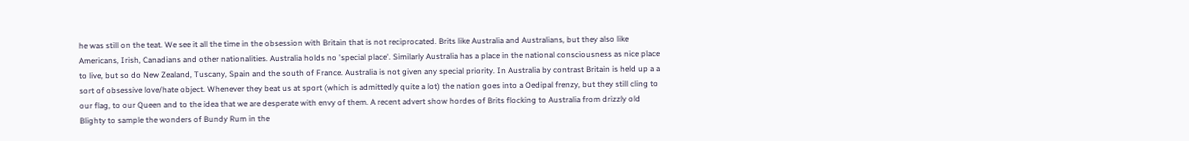he was still on the teat. We see it all the time in the obsession with Britain that is not reciprocated. Brits like Australia and Australians, but they also like Americans, Irish, Canadians and other nationalities. Australia holds no 'special place'. Similarly Australia has a place in the national consciousness as nice place to live, but so do New Zealand, Tuscany, Spain and the south of France. Australia is not given any special priority. In Australia by contrast Britain is held up a a sort of obsessive love/hate object. Whenever they beat us at sport (which is admittedly quite a lot) the nation goes into a Oedipal frenzy, but they still cling to our flag, to our Queen and to the idea that we are desperate with envy of them. A recent advert show hordes of Brits flocking to Australia from drizzly old Blighty to sample the wonders of Bundy Rum in the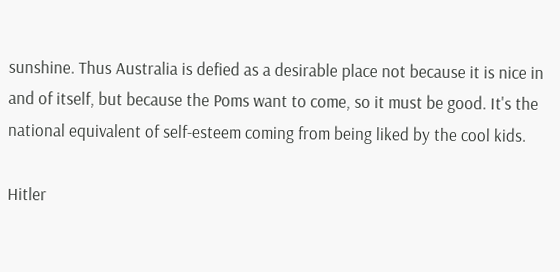sunshine. Thus Australia is defied as a desirable place not because it is nice in and of itself, but because the Poms want to come, so it must be good. It's the national equivalent of self-esteem coming from being liked by the cool kids.

Hitler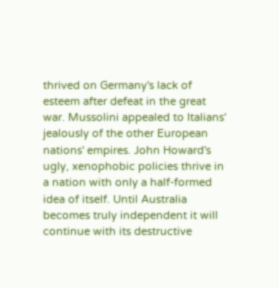thrived on Germany's lack of esteem after defeat in the great war. Mussolini appealed to Italians' jealously of the other European nations' empires. John Howard's ugly, xenophobic policies thrive in a nation with only a half-formed idea of itself. Until Australia becomes truly independent it will continue with its destructive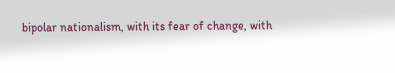bipolar nationalism, with its fear of change, with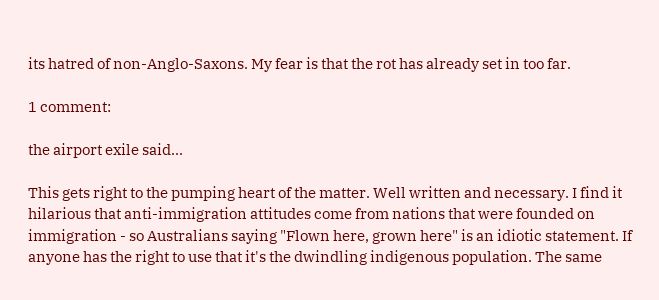its hatred of non-Anglo-Saxons. My fear is that the rot has already set in too far.

1 comment:

the airport exile said...

This gets right to the pumping heart of the matter. Well written and necessary. I find it hilarious that anti-immigration attitudes come from nations that were founded on immigration - so Australians saying "Flown here, grown here" is an idiotic statement. If anyone has the right to use that it's the dwindling indigenous population. The same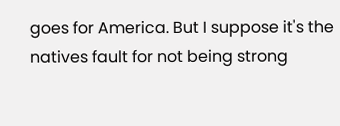goes for America. But I suppose it's the natives fault for not being strong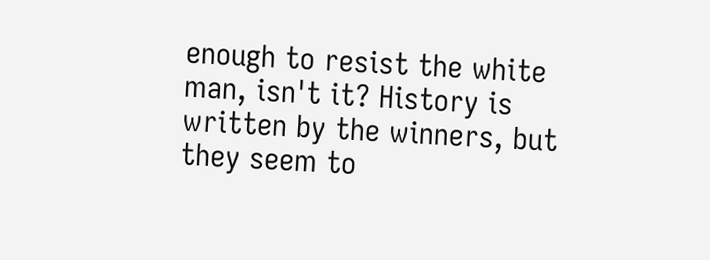enough to resist the white man, isn't it? History is written by the winners, but they seem to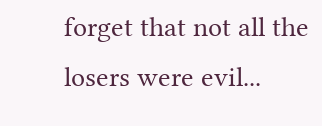forget that not all the losers were evil...